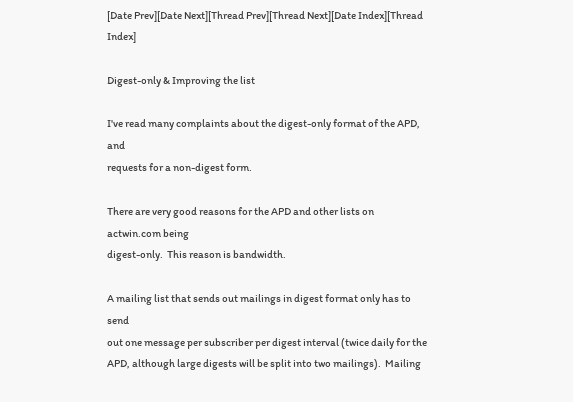[Date Prev][Date Next][Thread Prev][Thread Next][Date Index][Thread Index]

Digest-only & Improving the list

I've read many complaints about the digest-only format of the APD, and
requests for a non-digest form.

There are very good reasons for the APD and other lists on actwin.com being
digest-only.  This reason is bandwidth.

A mailing list that sends out mailings in digest format only has to send
out one message per subscriber per digest interval (twice daily for the
APD, although large digests will be split into two mailings).  Mailing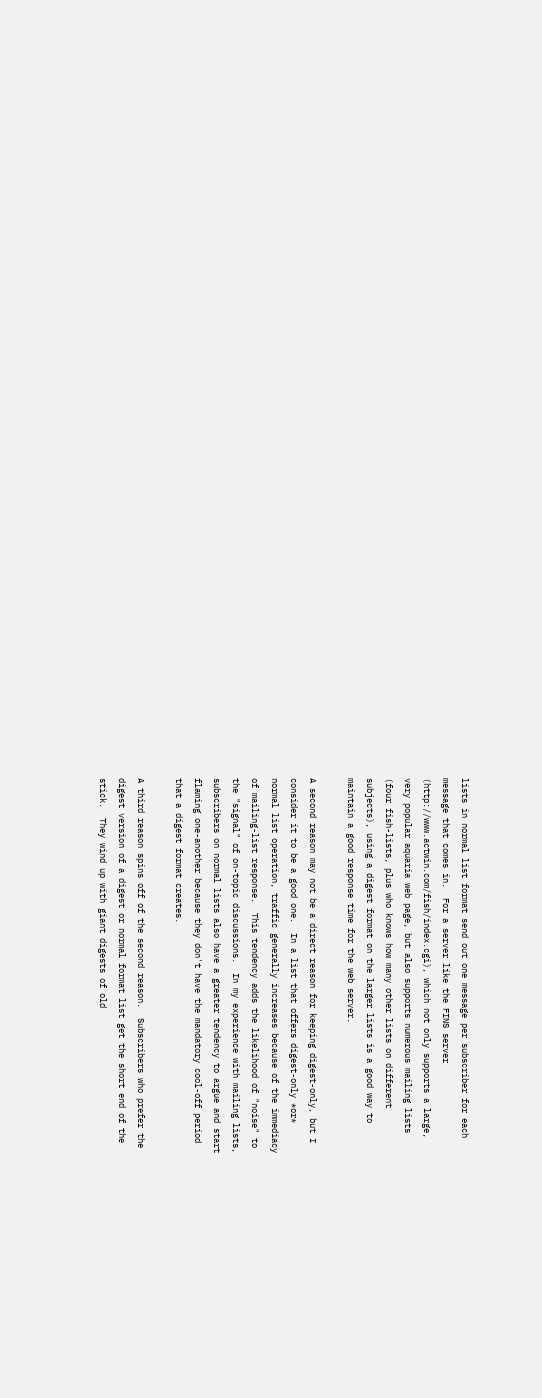lists in normal list format send out one message per subscriber for each
message that comes in.  For a server like the FINS server
(http://www.actwin.com/fish/index.cgi), which not only supports a large,
very popular aquaria web page, but also supports numerous mailing lists
(four fish-lists, plus who knows how many other lists on different
subjects), using a digest format on the larger lists is a good way to
maintain a good response time for the web server.

A second reason may not be a direct reason for keeping digest-only, but I
consider it to be a good one.  In a list that offers digest-only *or*
normal list operation, traffic generally increases because of the immediacy
of mailing-list response.  This tendency adds the likelihood of "noise" to
the "signal" of on-topic discussions.  In my experience with mailing lists,
subscribers on normal lists also have a greater tendency to argue and start
flaming one-another because they don't have the mandatory cool-off period
that a digest format creates.

A third reason spins off of the second reason.  Subscribers who prefer the
digest version of a digest or normal format list get the short end of the
stick.  They wind up with giant digests of old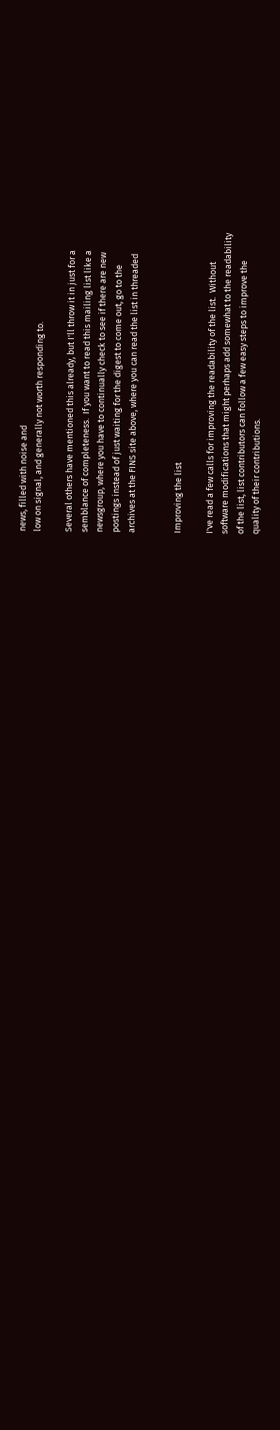news, filled with noise and
low on signal, and generally not worth responding to.

Several others have mentioned this already, but I'll throw it in just for a
semblance of completeness.  If you want to read this mailing list like a
newsgroup, where you have to continually check to see if there are new
postings instead of just waiting for the digest to come out, go to the
archives at the FINS site above, where you can read the list in threaded


Improving the list

I've read a few calls for improving the readability of the list.  Without
software modifications that might perhaps add somewhat to the readability
of the list, list contributors can follow a few easy steps to improve the
quality of their contributions.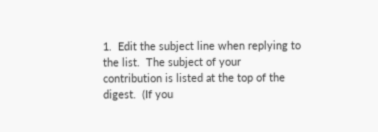1.  Edit the subject line when replying to the list.  The subject of your
contribution is listed at the top of the digest.  (If you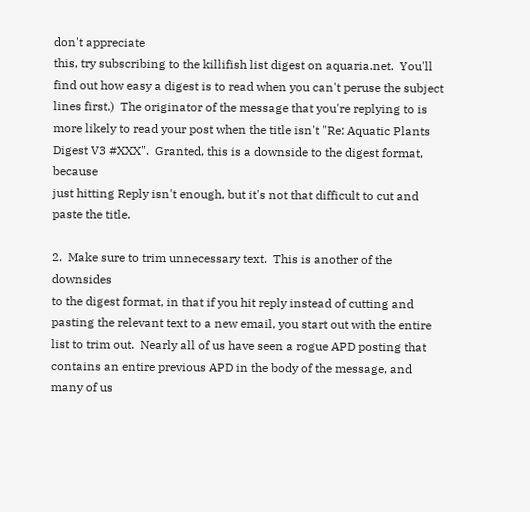don't appreciate
this, try subscribing to the killifish list digest on aquaria.net.  You'll
find out how easy a digest is to read when you can't peruse the subject
lines first.)  The originator of the message that you're replying to is
more likely to read your post when the title isn't "Re: Aquatic Plants
Digest V3 #XXX".  Granted, this is a downside to the digest format, because
just hitting Reply isn't enough, but it's not that difficult to cut and
paste the title.

2.  Make sure to trim unnecessary text.  This is another of the downsides
to the digest format, in that if you hit reply instead of cutting and
pasting the relevant text to a new email, you start out with the entire
list to trim out.  Nearly all of us have seen a rogue APD posting that
contains an entire previous APD in the body of the message, and many of us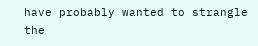have probably wanted to strangle the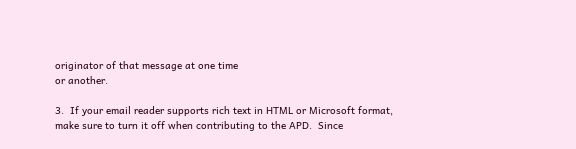originator of that message at one time
or another.

3.  If your email reader supports rich text in HTML or Microsoft format,
make sure to turn it off when contributing to the APD.  Since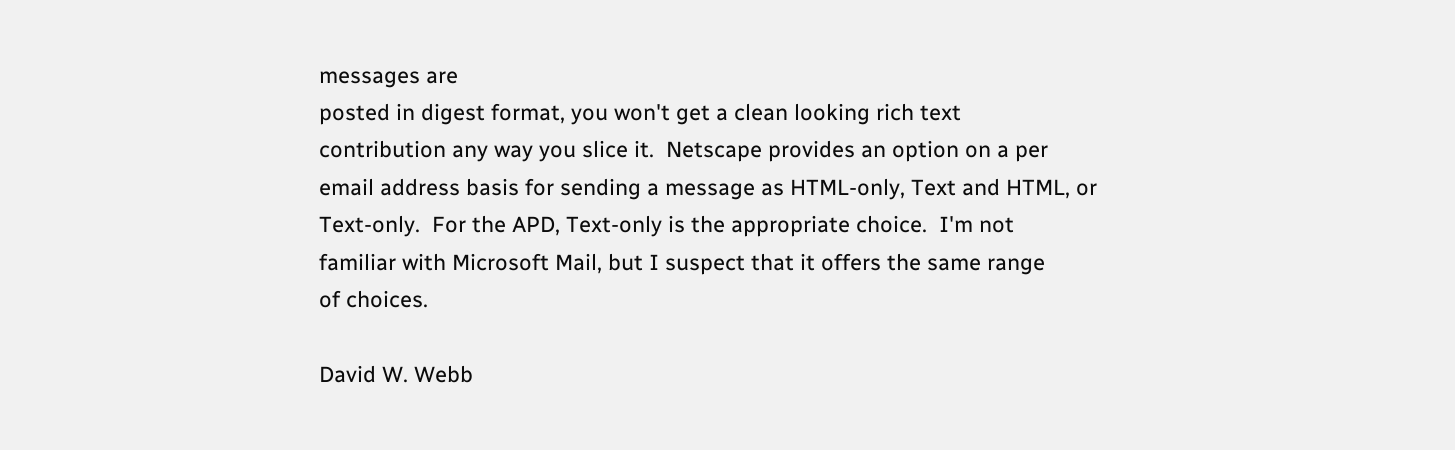messages are
posted in digest format, you won't get a clean looking rich text
contribution any way you slice it.  Netscape provides an option on a per
email address basis for sending a message as HTML-only, Text and HTML, or
Text-only.  For the APD, Text-only is the appropriate choice.  I'm not
familiar with Microsoft Mail, but I suspect that it offers the same range
of choices.

David W. Webb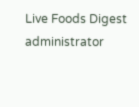Live Foods Digest administrator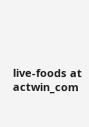live-foods at actwin_com